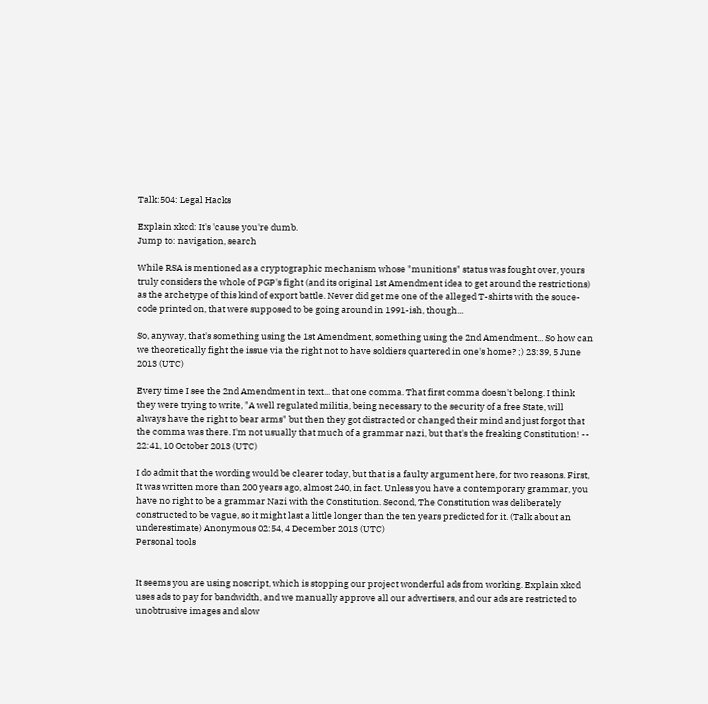Talk:504: Legal Hacks

Explain xkcd: It's 'cause you're dumb.
Jump to: navigation, search

While RSA is mentioned as a cryptographic mechanism whose "munitions" status was fought over, yours truly considers the whole of PGP's fight (and its original 1st Amendment idea to get around the restrictions) as the archetype of this kind of export battle. Never did get me one of the alleged T-shirts with the souce-code printed on, that were supposed to be going around in 1991-ish, though...

So, anyway, that's something using the 1st Amendment, something using the 2nd Amendment... So how can we theoretically fight the issue via the right not to have soldiers quartered in one's home? ;) 23:39, 5 June 2013 (UTC)

Every time I see the 2nd Amendment in text... that one comma. That first comma doesn't belong. I think they were trying to write, "A well regulated militia, being necessary to the security of a free State, will always have the right to bear arms" but then they got distracted or changed their mind and just forgot that the comma was there. I'm not usually that much of a grammar nazi, but that's the freaking Constitution! -- 22:41, 10 October 2013 (UTC)

I do admit that the wording would be clearer today, but that is a faulty argument here, for two reasons. First, It was written more than 200 years ago, almost 240, in fact. Unless you have a contemporary grammar, you have no right to be a grammar Nazi with the Constitution. Second, The Constitution was deliberately constructed to be vague, so it might last a little longer than the ten years predicted for it. (Talk about an underestimate) Anonymous 02:54, 4 December 2013 (UTC)
Personal tools


It seems you are using noscript, which is stopping our project wonderful ads from working. Explain xkcd uses ads to pay for bandwidth, and we manually approve all our advertisers, and our ads are restricted to unobtrusive images and slow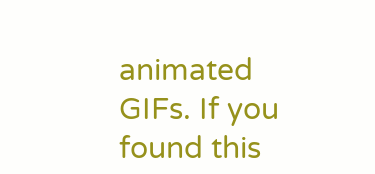animated GIFs. If you found this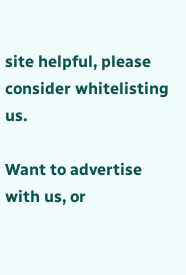site helpful, please consider whitelisting us.

Want to advertise with us, or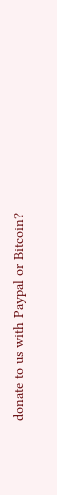donate to us with Paypal or Bitcoin?